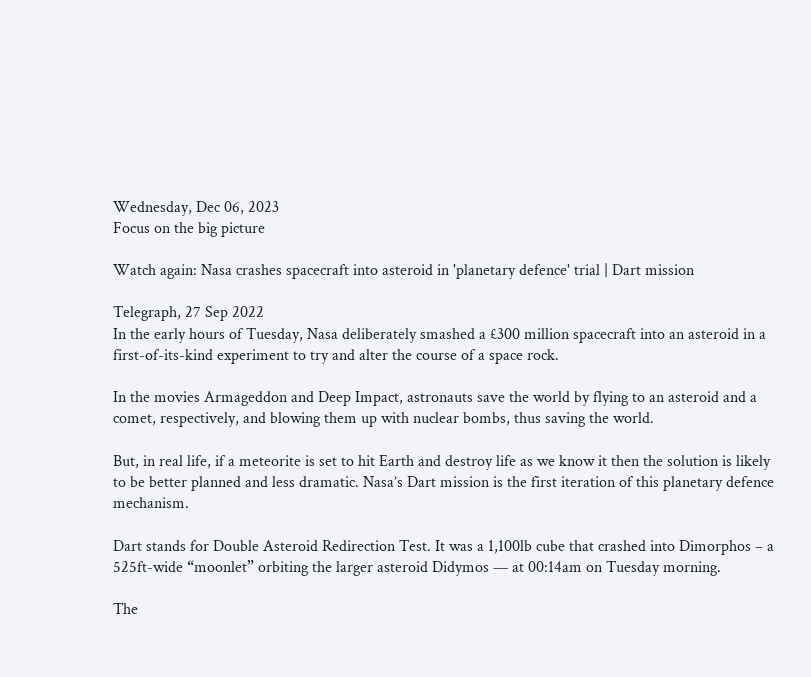Wednesday, Dec 06, 2023
Focus on the big picture

Watch again: Nasa crashes spacecraft into asteroid in 'planetary defence' trial | Dart mission

Telegraph, 27 Sep 2022
In the early hours of Tuesday, Nasa deliberately smashed a £300 million spacecraft into an asteroid in a first-of-its-kind experiment to try and alter the course of a space rock.

In the movies Armageddon and Deep Impact, astronauts save the world by flying to an asteroid and a comet, respectively, and blowing them up with nuclear bombs, thus saving the world.

But, in real life, if a meteorite is set to hit Earth and destroy life as we know it then the solution is likely to be better planned and less dramatic. Nasa’s Dart mission is the first iteration of this planetary defence mechanism.

Dart stands for Double Asteroid Redirection Test. It was a 1,100lb cube that crashed into Dimorphos – a 525ft-wide “moonlet” orbiting the larger asteroid Didymos — at 00:14am on Tuesday morning.

The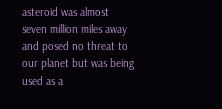asteroid was almost seven million miles away and posed no threat to our planet but was being used as a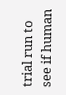trial run to see if human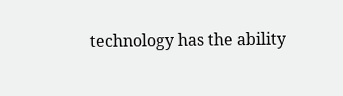technology has the ability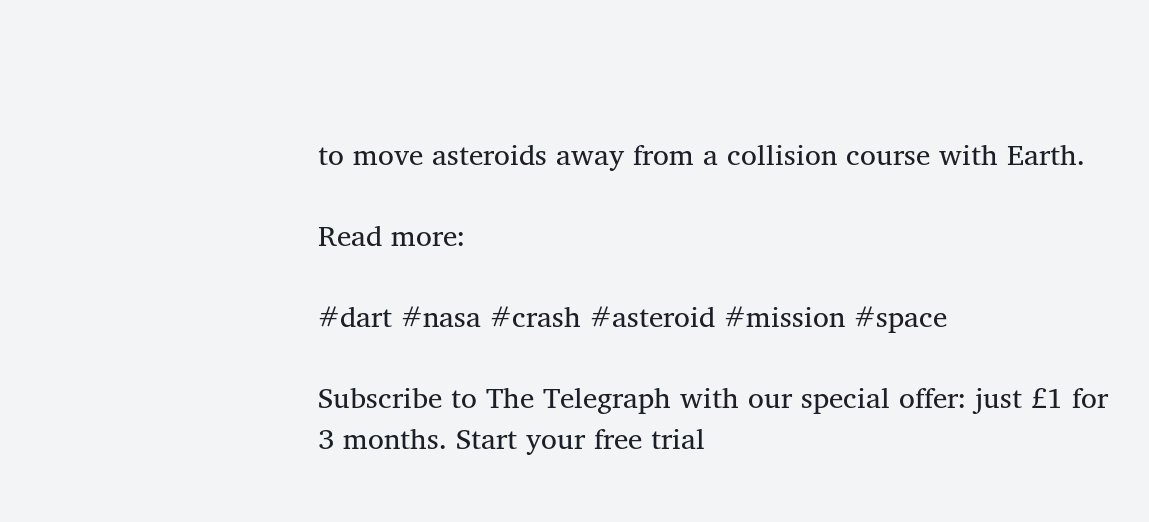to move asteroids away from a collision course with Earth.

Read more:

#dart #nasa #crash #asteroid #mission #space

Subscribe to The Telegraph with our special offer: just £1 for 3 months. Start your free trial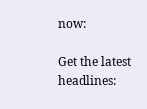now:

Get the latest headlines: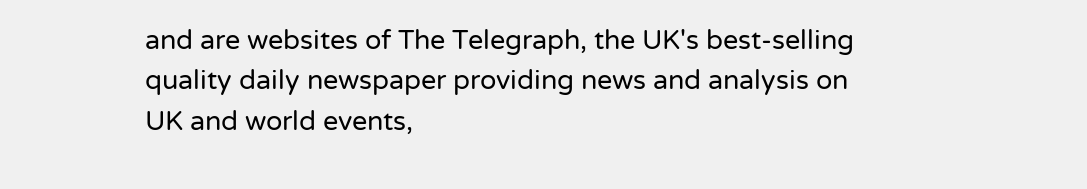and are websites of The Telegraph, the UK's best-selling quality daily newspaper providing news and analysis on UK and world events,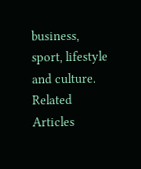business, sport, lifestyle and culture.
Related Articles